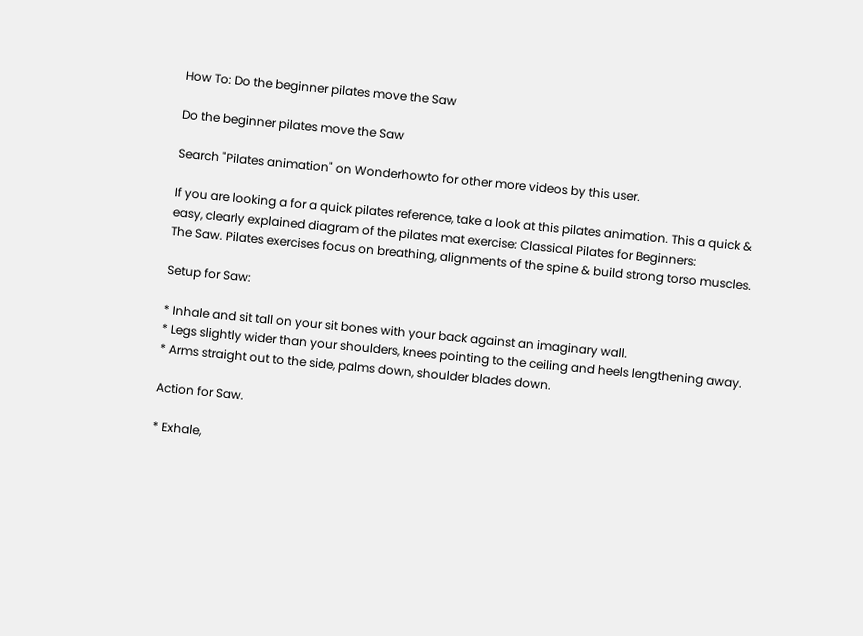How To: Do the beginner pilates move the Saw

Do the beginner pilates move the Saw

Search "Pilates animation" on Wonderhowto for other more videos by this user.

If you are looking a for a quick pilates reference, take a look at this pilates animation. This a quick & easy, clearly explained diagram of the pilates mat exercise: Classical Pilates for Beginners:
The Saw. Pilates exercises focus on breathing, alignments of the spine & build strong torso muscles.

Setup for Saw:

* Inhale and sit tall on your sit bones with your back against an imaginary wall.
* Legs slightly wider than your shoulders, knees pointing to the ceiling and heels lengthening away.
* Arms straight out to the side, palms down, shoulder blades down.

Action for Saw.

* Exhale,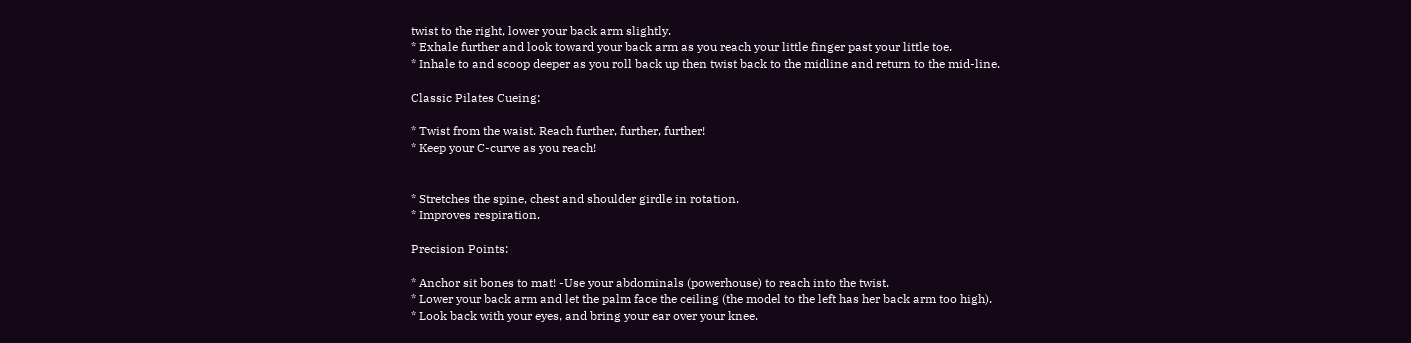twist to the right, lower your back arm slightly.
* Exhale further and look toward your back arm as you reach your little finger past your little toe.
* Inhale to and scoop deeper as you roll back up then twist back to the midline and return to the mid-line.

Classic Pilates Cueing:

* Twist from the waist. Reach further, further, further!
* Keep your C-curve as you reach!


* Stretches the spine, chest and shoulder girdle in rotation.
* Improves respiration.

Precision Points:

* Anchor sit bones to mat! -Use your abdominals (powerhouse) to reach into the twist.
* Lower your back arm and let the palm face the ceiling (the model to the left has her back arm too high).
* Look back with your eyes, and bring your ear over your knee.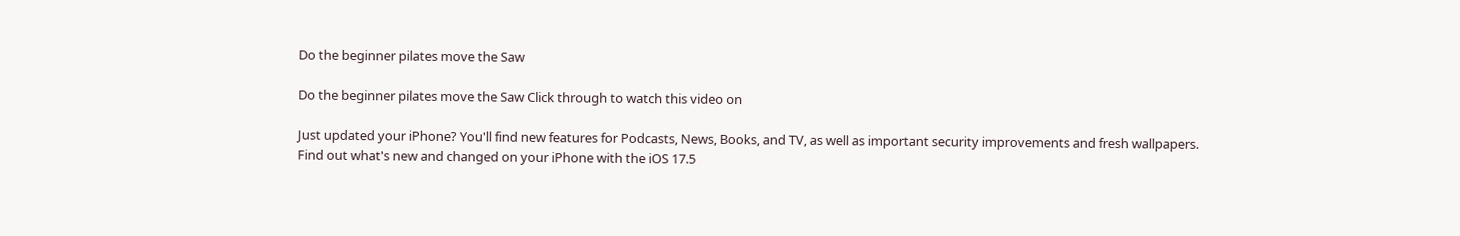Do the beginner pilates move the Saw

Do the beginner pilates move the Saw Click through to watch this video on

Just updated your iPhone? You'll find new features for Podcasts, News, Books, and TV, as well as important security improvements and fresh wallpapers. Find out what's new and changed on your iPhone with the iOS 17.5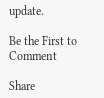update.

Be the First to Comment

Share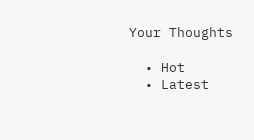Your Thoughts

  • Hot
  • Latest